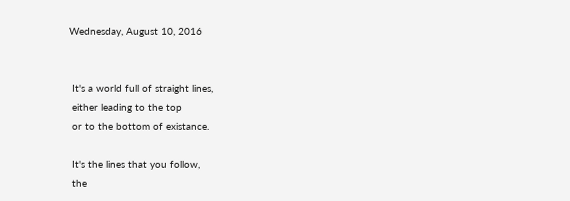Wednesday, August 10, 2016


 It's a world full of straight lines,
 either leading to the top
 or to the bottom of existance.

 It's the lines that you follow,
 the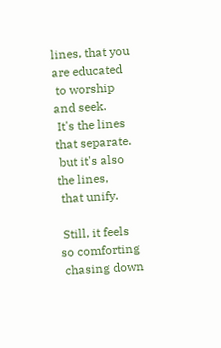lines, that you are educated
 to worship and seek.
 It's the lines that separate.
 but it's also the lines,
 that unify.

 Still, it feels so comforting
 chasing down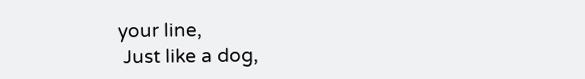your line,
 Just like a dog,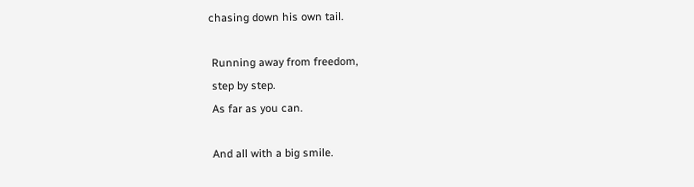chasing down his own tail.

 Running away from freedom,
 step by step.
 As far as you can.

 And all with a big smile.